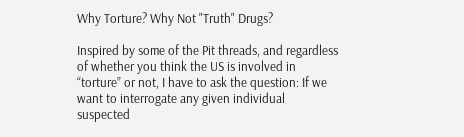Why Torture? Why Not "Truth" Drugs?

Inspired by some of the Pit threads, and regardless of whether you think the US is involved in “torture” or not, I have to ask the question: If we want to interrogate any given individual suspected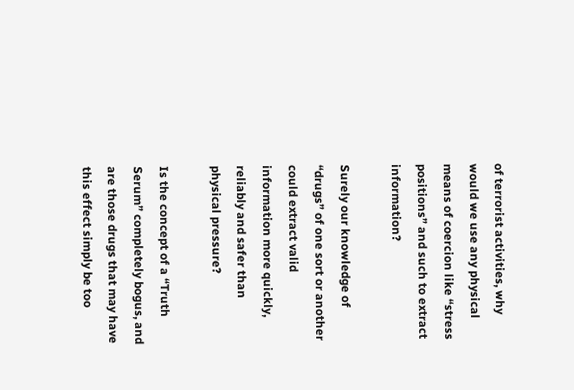of terrorist activities, why would we use any physical means of coercion like “stress positions” and such to extract information?

Surely our knowledge of “drugs” of one sort or another could extract valid information more quickly, reliably and safer than physical pressure?

Is the concept of a “Truth Serum” completely bogus, and are those drugs that may have this effect simply be too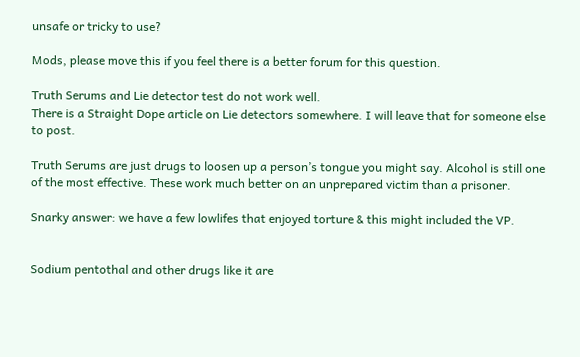unsafe or tricky to use?

Mods, please move this if you feel there is a better forum for this question.

Truth Serums and Lie detector test do not work well.
There is a Straight Dope article on Lie detectors somewhere. I will leave that for someone else to post.

Truth Serums are just drugs to loosen up a person’s tongue you might say. Alcohol is still one of the most effective. These work much better on an unprepared victim than a prisoner.

Snarky answer: we have a few lowlifes that enjoyed torture & this might included the VP.


Sodium pentothal and other drugs like it are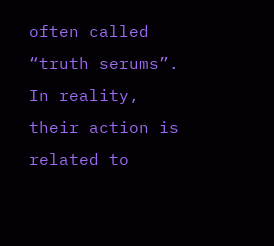often called “truth serums”. In reality, their action is related to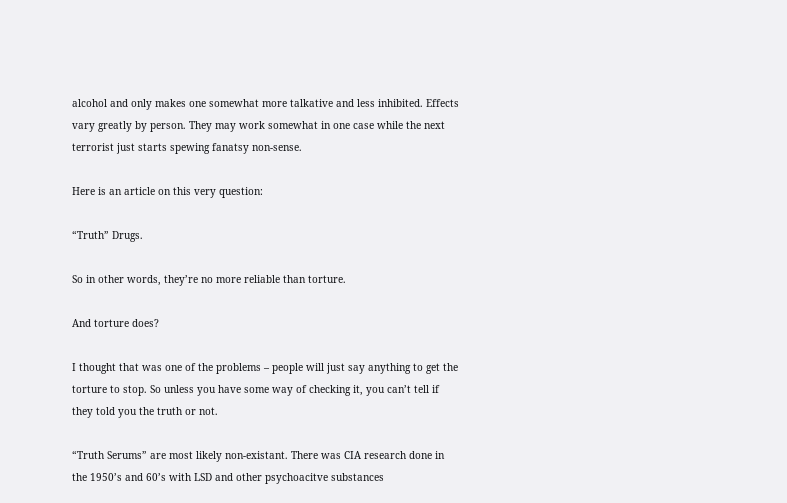alcohol and only makes one somewhat more talkative and less inhibited. Effects vary greatly by person. They may work somewhat in one case while the next terrorist just starts spewing fanatsy non-sense.

Here is an article on this very question:

“Truth” Drugs.

So in other words, they’re no more reliable than torture.

And torture does?

I thought that was one of the problems – people will just say anything to get the torture to stop. So unless you have some way of checking it, you can’t tell if they told you the truth or not.

“Truth Serums” are most likely non-existant. There was CIA research done in the 1950’s and 60’s with LSD and other psychoacitve substances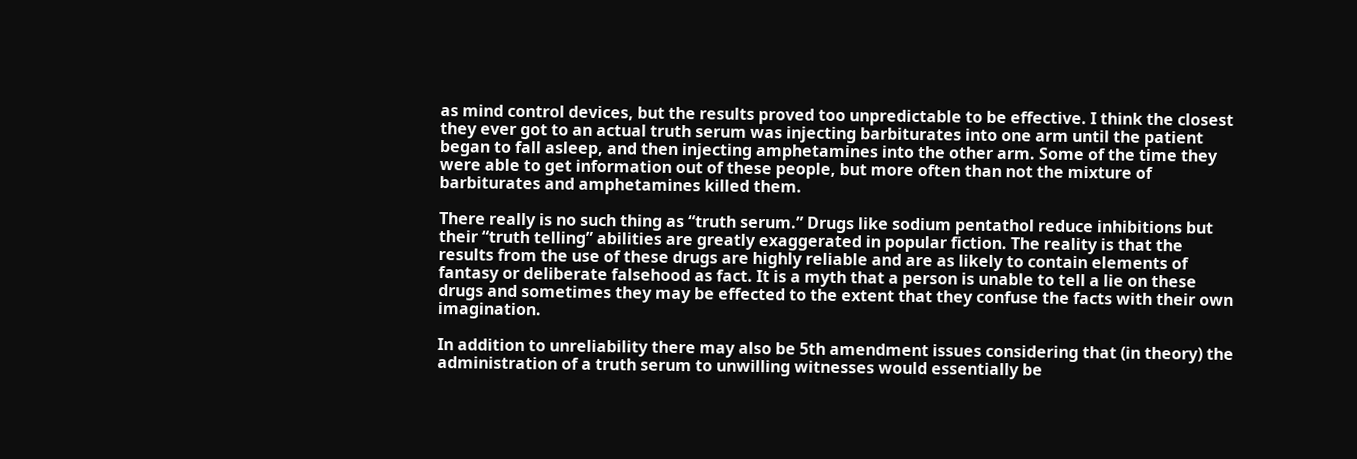as mind control devices, but the results proved too unpredictable to be effective. I think the closest they ever got to an actual truth serum was injecting barbiturates into one arm until the patient began to fall asleep, and then injecting amphetamines into the other arm. Some of the time they were able to get information out of these people, but more often than not the mixture of barbiturates and amphetamines killed them.

There really is no such thing as “truth serum.” Drugs like sodium pentathol reduce inhibitions but their “truth telling” abilities are greatly exaggerated in popular fiction. The reality is that the results from the use of these drugs are highly reliable and are as likely to contain elements of fantasy or deliberate falsehood as fact. It is a myth that a person is unable to tell a lie on these drugs and sometimes they may be effected to the extent that they confuse the facts with their own imagination.

In addition to unreliability there may also be 5th amendment issues considering that (in theory) the administration of a truth serum to unwilling witnesses would essentially be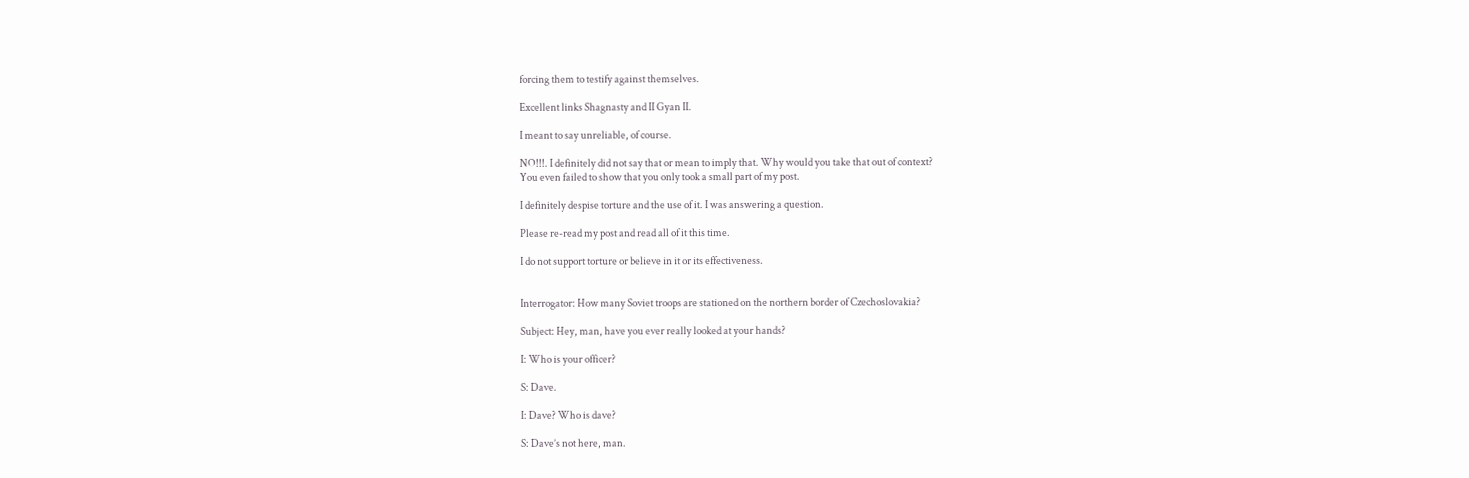forcing them to testify against themselves.

Excellent links Shagnasty and II Gyan II.

I meant to say unreliable, of course.

NO!!!. I definitely did not say that or mean to imply that. Why would you take that out of context?
You even failed to show that you only took a small part of my post.

I definitely despise torture and the use of it. I was answering a question.

Please re-read my post and read all of it this time.

I do not support torture or believe in it or its effectiveness.


Interrogator: How many Soviet troops are stationed on the northern border of Czechoslovakia?

Subject: Hey, man, have you ever really looked at your hands?

I: Who is your officer?

S: Dave.

I: Dave? Who is dave?

S: Dave’s not here, man.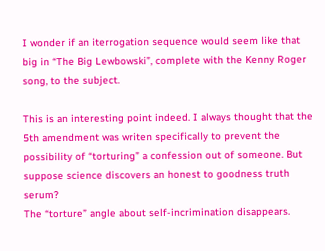I wonder if an iterrogation sequence would seem like that big in “The Big Lewbowski”, complete with the Kenny Roger song, to the subject.

This is an interesting point indeed. I always thought that the 5th amendment was writen specifically to prevent the possibility of “torturing” a confession out of someone. But suppose science discovers an honest to goodness truth serum?
The “torture” angle about self-incrimination disappears.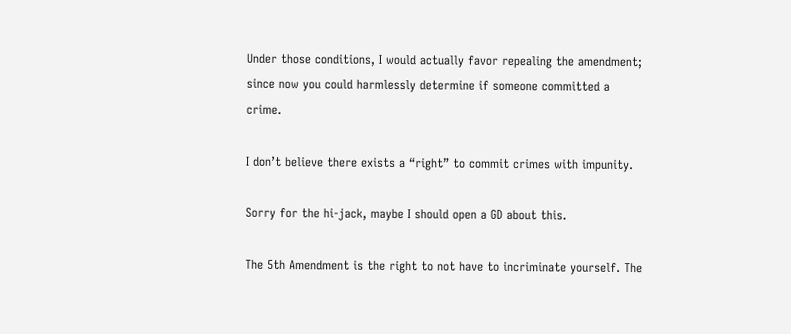Under those conditions, I would actually favor repealing the amendment; since now you could harmlessly determine if someone committed a crime.

I don’t believe there exists a “right” to commit crimes with impunity.

Sorry for the hi-jack, maybe I should open a GD about this.

The 5th Amendment is the right to not have to incriminate yourself. The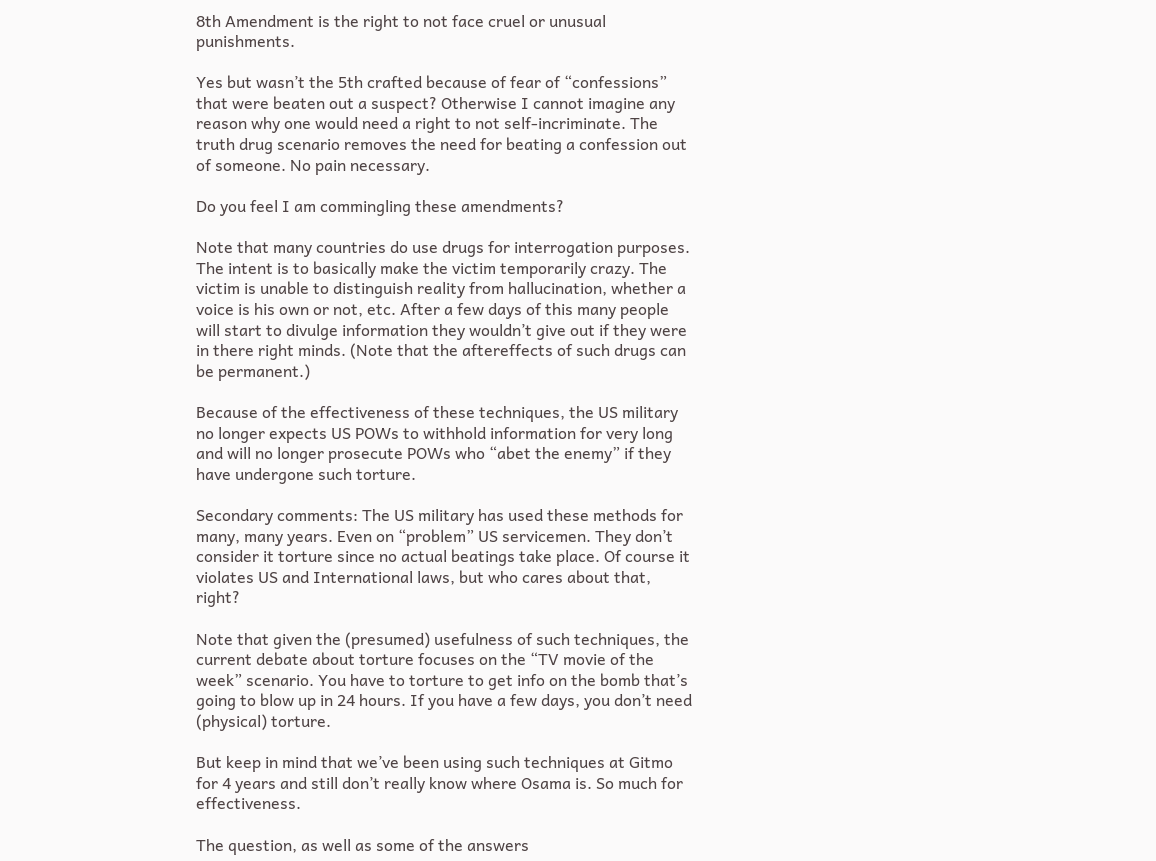8th Amendment is the right to not face cruel or unusual punishments.

Yes but wasn’t the 5th crafted because of fear of “confessions” that were beaten out a suspect? Otherwise I cannot imagine any reason why one would need a right to not self-incriminate. The truth drug scenario removes the need for beating a confession out of someone. No pain necessary.

Do you feel I am commingling these amendments?

Note that many countries do use drugs for interrogation purposes. The intent is to basically make the victim temporarily crazy. The victim is unable to distinguish reality from hallucination, whether a voice is his own or not, etc. After a few days of this many people will start to divulge information they wouldn’t give out if they were in there right minds. (Note that the aftereffects of such drugs can be permanent.)

Because of the effectiveness of these techniques, the US military no longer expects US POWs to withhold information for very long and will no longer prosecute POWs who “abet the enemy” if they have undergone such torture.

Secondary comments: The US military has used these methods for many, many years. Even on “problem” US servicemen. They don’t consider it torture since no actual beatings take place. Of course it violates US and International laws, but who cares about that, right?

Note that given the (presumed) usefulness of such techniques, the current debate about torture focuses on the “TV movie of the week” scenario. You have to torture to get info on the bomb that’s going to blow up in 24 hours. If you have a few days, you don’t need (physical) torture.

But keep in mind that we’ve been using such techniques at Gitmo for 4 years and still don’t really know where Osama is. So much for effectiveness.

The question, as well as some of the answers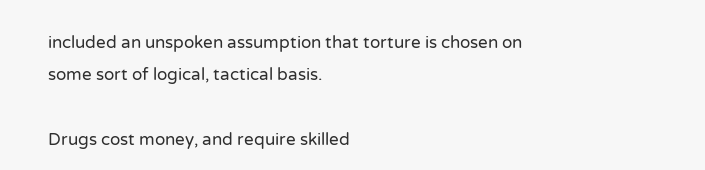included an unspoken assumption that torture is chosen on some sort of logical, tactical basis.

Drugs cost money, and require skilled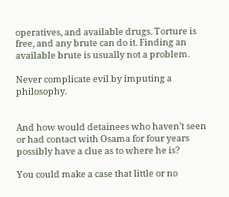operatives, and available drugs. Torture is free, and any brute can do it. Finding an available brute is usually not a problem.

Never complicate evil by imputing a philosophy.


And how would detainees who haven’t seen or had contact with Osama for four years possibly have a clue as to where he is?

You could make a case that little or no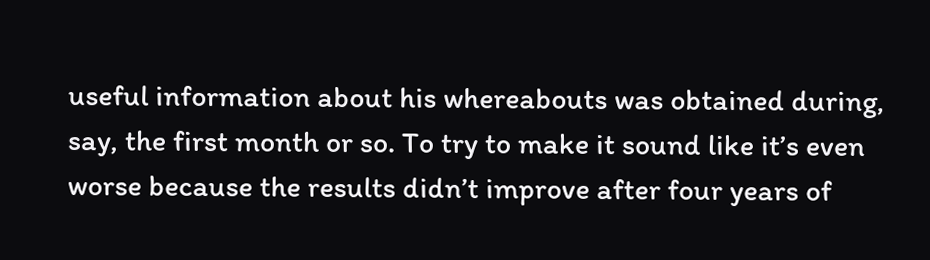useful information about his whereabouts was obtained during, say, the first month or so. To try to make it sound like it’s even worse because the results didn’t improve after four years of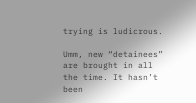trying is ludicrous.

Umm, new “detainees” are brought in all the time. It hasn’t been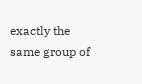exactly the same group of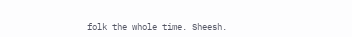folk the whole time. Sheesh.